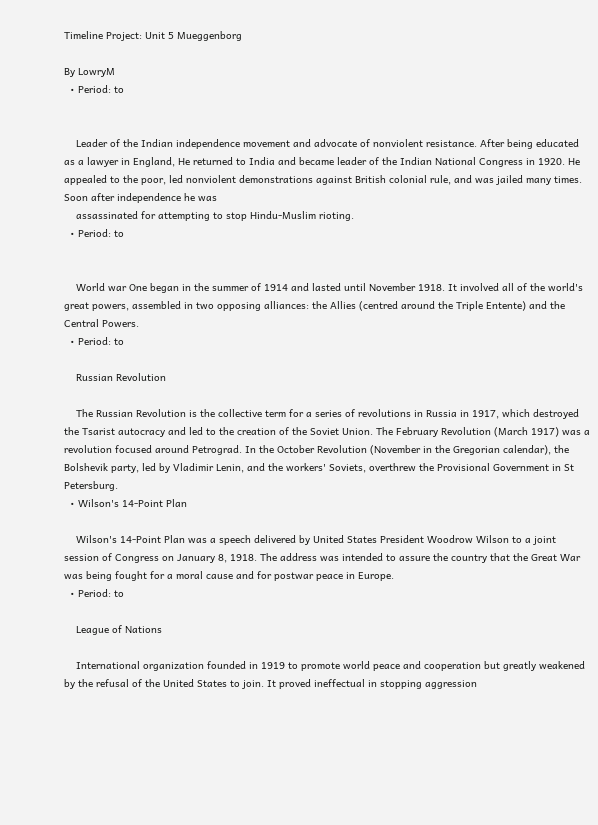Timeline Project: Unit 5 Mueggenborg

By LowryM
  • Period: to


    Leader of the Indian independence movement and advocate of nonviolent resistance. After being educated as a lawyer in England, He returned to India and became leader of the Indian National Congress in 1920. He appealed to the poor, led nonviolent demonstrations against British colonial rule, and was jailed many times. Soon after independence he was
    assassinated for attempting to stop Hindu-Muslim rioting.
  • Period: to


    World war One began in the summer of 1914 and lasted until November 1918. It involved all of the world's great powers, assembled in two opposing alliances: the Allies (centred around the Triple Entente) and the Central Powers.
  • Period: to

    Russian Revolution

    The Russian Revolution is the collective term for a series of revolutions in Russia in 1917, which destroyed the Tsarist autocracy and led to the creation of the Soviet Union. The February Revolution (March 1917) was a revolution focused around Petrograd. In the October Revolution (November in the Gregorian calendar), the Bolshevik party, led by Vladimir Lenin, and the workers' Soviets, overthrew the Provisional Government in St Petersburg.
  • Wilson's 14-Point Plan

    Wilson's 14-Point Plan was a speech delivered by United States President Woodrow Wilson to a joint session of Congress on January 8, 1918. The address was intended to assure the country that the Great War was being fought for a moral cause and for postwar peace in Europe.
  • Period: to

    League of Nations

    International organization founded in 1919 to promote world peace and cooperation but greatly weakened by the refusal of the United States to join. It proved ineffectual in stopping aggression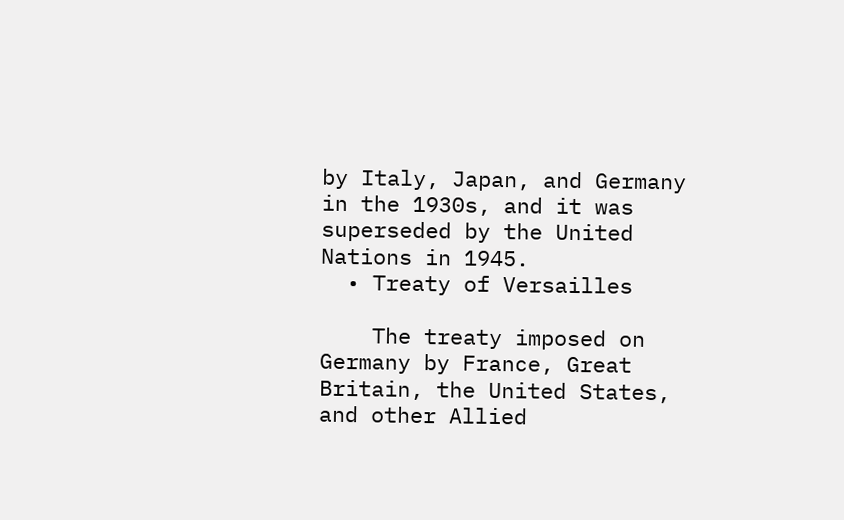by Italy, Japan, and Germany in the 1930s, and it was superseded by the United Nations in 1945.
  • Treaty of Versailles

    The treaty imposed on Germany by France, Great Britain, the United States, and other Allied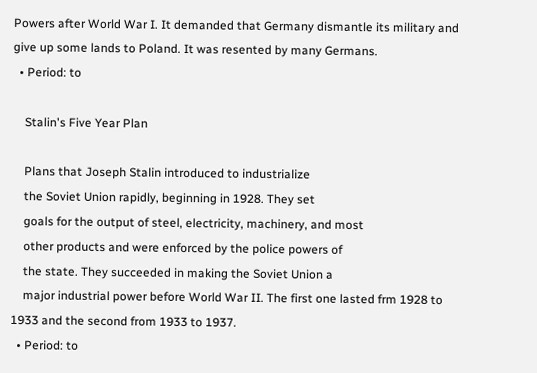Powers after World War I. It demanded that Germany dismantle its military and give up some lands to Poland. It was resented by many Germans.
  • Period: to

    Stalin's Five Year Plan

    Plans that Joseph Stalin introduced to industrialize
    the Soviet Union rapidly, beginning in 1928. They set
    goals for the output of steel, electricity, machinery, and most
    other products and were enforced by the police powers of
    the state. They succeeded in making the Soviet Union a
    major industrial power before World War II. The first one lasted frm 1928 to 1933 and the second from 1933 to 1937.
  • Period: to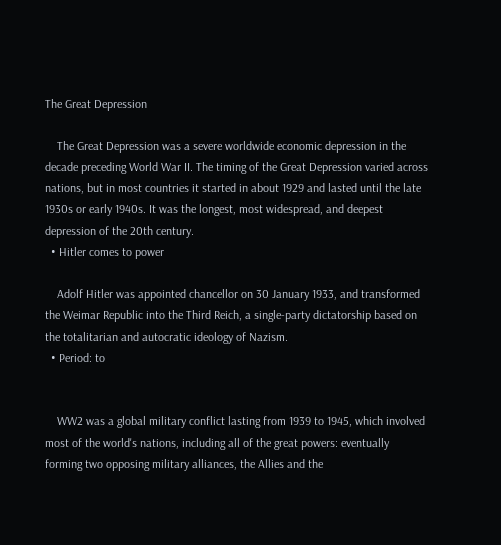The Great Depression

    The Great Depression was a severe worldwide economic depression in the decade preceding World War II. The timing of the Great Depression varied across nations, but in most countries it started in about 1929 and lasted until the late 1930s or early 1940s. It was the longest, most widespread, and deepest depression of the 20th century.
  • Hitler comes to power

    Adolf Hitler was appointed chancellor on 30 January 1933, and transformed the Weimar Republic into the Third Reich, a single-party dictatorship based on the totalitarian and autocratic ideology of Nazism.
  • Period: to


    WW2 was a global military conflict lasting from 1939 to 1945, which involved most of the world's nations, including all of the great powers: eventually forming two opposing military alliances, the Allies and the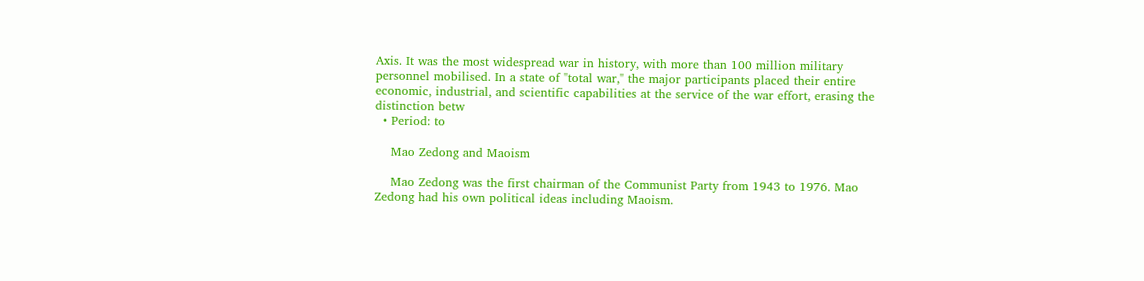Axis. It was the most widespread war in history, with more than 100 million military personnel mobilised. In a state of "total war," the major participants placed their entire economic, industrial, and scientific capabilities at the service of the war effort, erasing the distinction betw
  • Period: to

    Mao Zedong and Maoism

    Mao Zedong was the first chairman of the Communist Party from 1943 to 1976. Mao Zedong had his own political ideas including Maoism.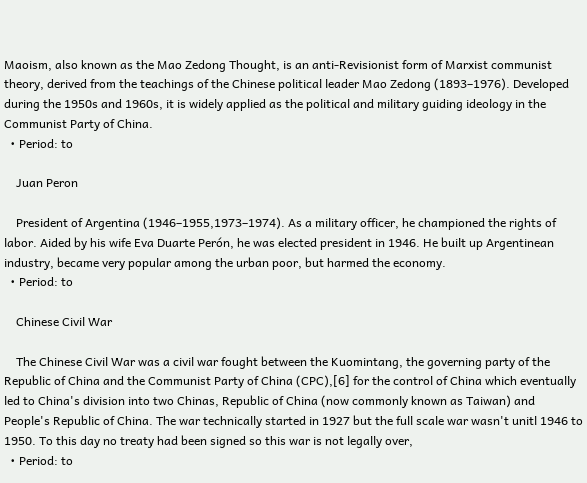Maoism, also known as the Mao Zedong Thought, is an anti-Revisionist form of Marxist communist theory, derived from the teachings of the Chinese political leader Mao Zedong (1893–1976). Developed during the 1950s and 1960s, it is widely applied as the political and military guiding ideology in the Communist Party of China.
  • Period: to

    Juan Peron

    President of Argentina (1946–1955,1973–1974). As a military officer, he championed the rights of labor. Aided by his wife Eva Duarte Perón, he was elected president in 1946. He built up Argentinean industry, became very popular among the urban poor, but harmed the economy.
  • Period: to

    Chinese Civil War

    The Chinese Civil War was a civil war fought between the Kuomintang, the governing party of the Republic of China and the Communist Party of China (CPC),[6] for the control of China which eventually led to China's division into two Chinas, Republic of China (now commonly known as Taiwan) and People's Republic of China. The war technically started in 1927 but the full scale war wasn't unitl 1946 to 1950. To this day no treaty had been signed so this war is not legally over,
  • Period: to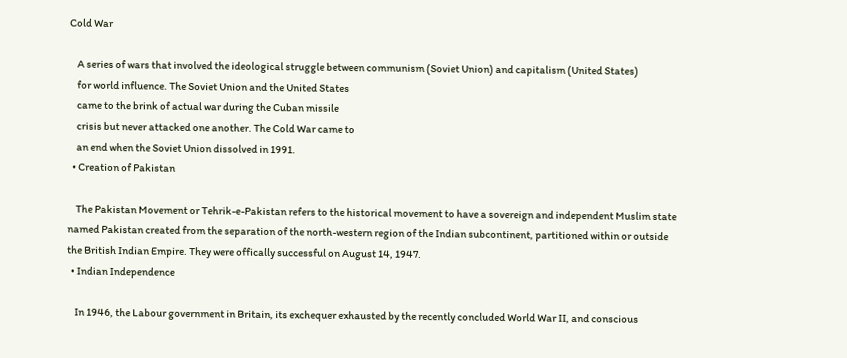Cold War

    A series of wars that involved the ideological struggle between communism (Soviet Union) and capitalism (United States)
    for world influence. The Soviet Union and the United States
    came to the brink of actual war during the Cuban missile
    crisis but never attacked one another. The Cold War came to
    an end when the Soviet Union dissolved in 1991.
  • Creation of Pakistan

    The Pakistan Movement or Tehrik-e-Pakistan refers to the historical movement to have a sovereign and independent Muslim state named Pakistan created from the separation of the north-western region of the Indian subcontinent, partitioned within or outside the British Indian Empire. They were offically successful on August 14, 1947.
  • Indian Independence

    In 1946, the Labour government in Britain, its exchequer exhausted by the recently concluded World War II, and conscious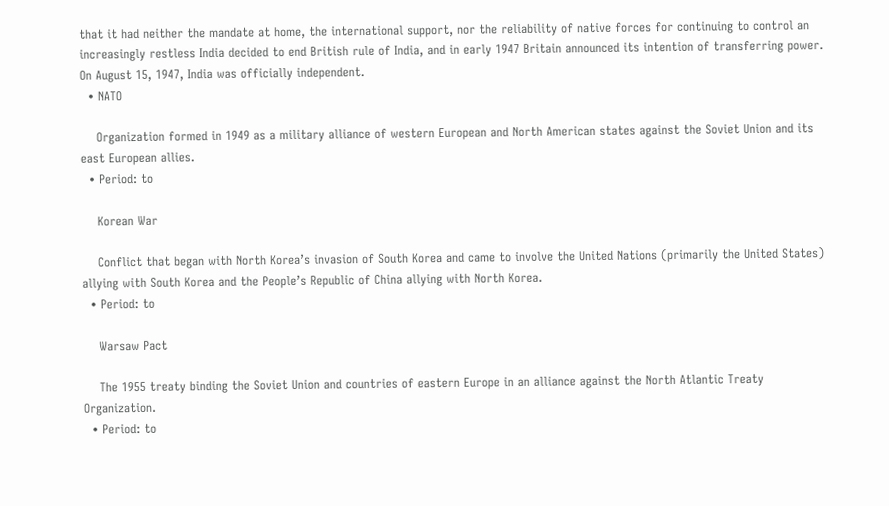that it had neither the mandate at home, the international support, nor the reliability of native forces for continuing to control an increasingly restless India decided to end British rule of India, and in early 1947 Britain announced its intention of transferring power. On August 15, 1947, India was officially independent.
  • NATO

    Organization formed in 1949 as a military alliance of western European and North American states against the Soviet Union and its east European allies.
  • Period: to

    Korean War

    Conflict that began with North Korea’s invasion of South Korea and came to involve the United Nations (primarily the United States) allying with South Korea and the People’s Republic of China allying with North Korea.
  • Period: to

    Warsaw Pact

    The 1955 treaty binding the Soviet Union and countries of eastern Europe in an alliance against the North Atlantic Treaty Organization.
  • Period: to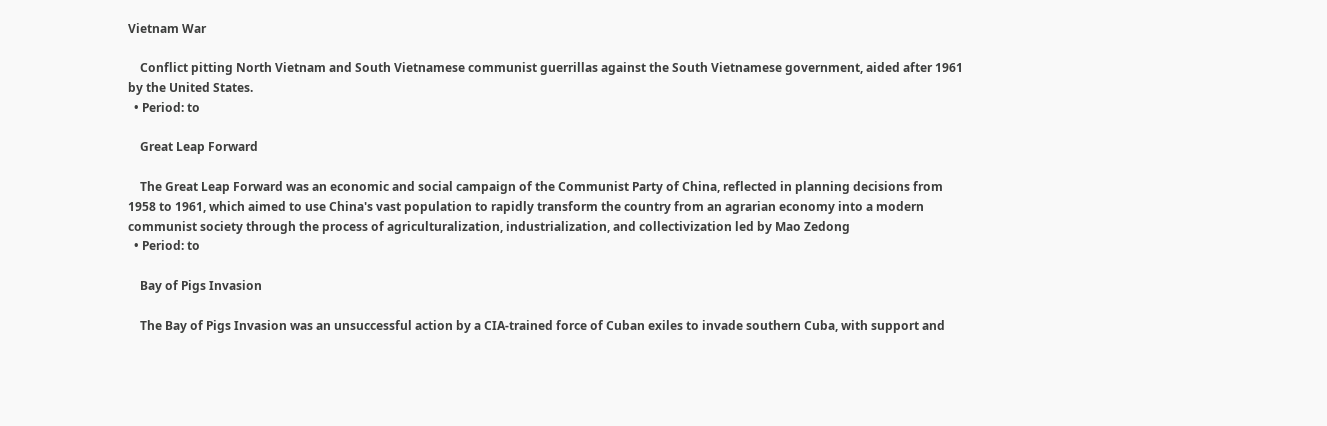Vietnam War

    Conflict pitting North Vietnam and South Vietnamese communist guerrillas against the South Vietnamese government, aided after 1961 by the United States.
  • Period: to

    Great Leap Forward

    The Great Leap Forward was an economic and social campaign of the Communist Party of China, reflected in planning decisions from 1958 to 1961, which aimed to use China's vast population to rapidly transform the country from an agrarian economy into a modern communist society through the process of agriculturalization, industrialization, and collectivization led by Mao Zedong
  • Period: to

    Bay of Pigs Invasion

    The Bay of Pigs Invasion was an unsuccessful action by a CIA-trained force of Cuban exiles to invade southern Cuba, with support and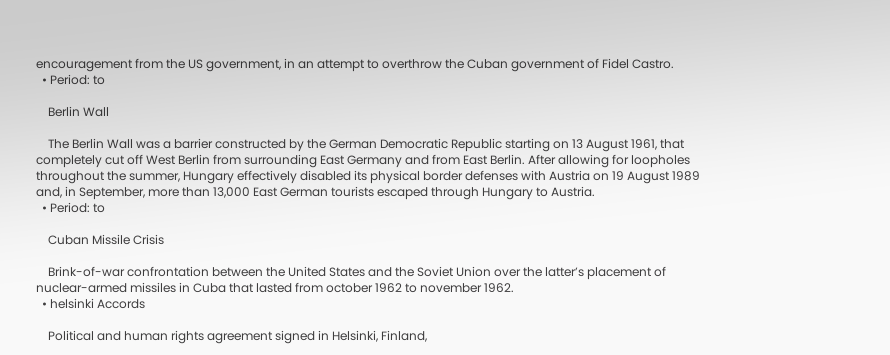encouragement from the US government, in an attempt to overthrow the Cuban government of Fidel Castro.
  • Period: to

    Berlin Wall

    The Berlin Wall was a barrier constructed by the German Democratic Republic starting on 13 August 1961, that completely cut off West Berlin from surrounding East Germany and from East Berlin. After allowing for loopholes throughout the summer, Hungary effectively disabled its physical border defenses with Austria on 19 August 1989 and, in September, more than 13,000 East German tourists escaped through Hungary to Austria.
  • Period: to

    Cuban Missile Crisis

    Brink-of-war confrontation between the United States and the Soviet Union over the latter’s placement of nuclear-armed missiles in Cuba that lasted from october 1962 to november 1962.
  • helsinki Accords

    Political and human rights agreement signed in Helsinki, Finland,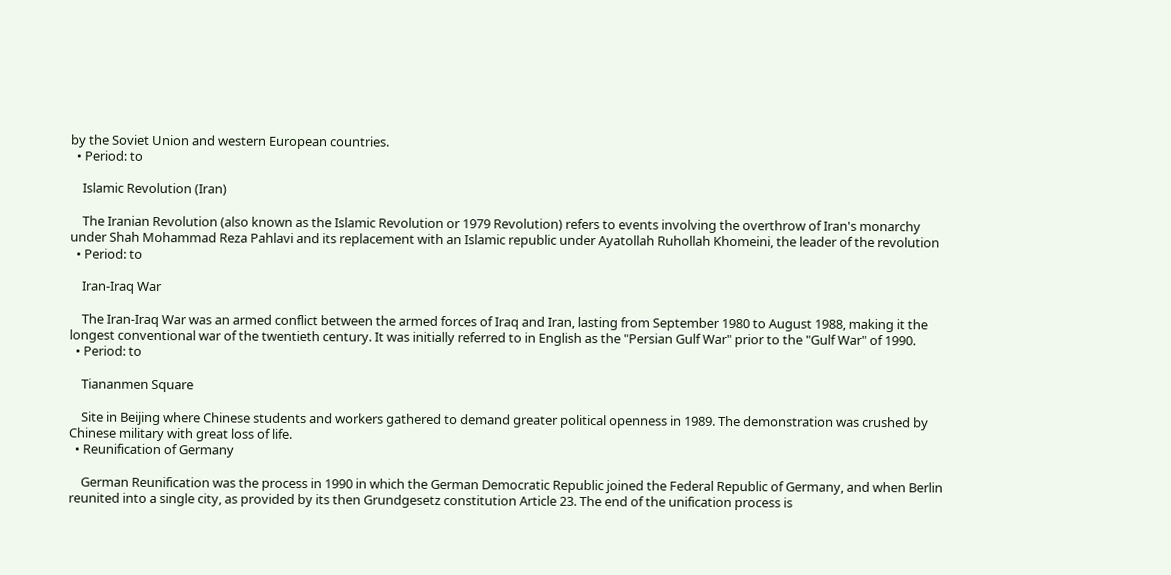by the Soviet Union and western European countries.
  • Period: to

    Islamic Revolution (Iran)

    The Iranian Revolution (also known as the Islamic Revolution or 1979 Revolution) refers to events involving the overthrow of Iran's monarchy under Shah Mohammad Reza Pahlavi and its replacement with an Islamic republic under Ayatollah Ruhollah Khomeini, the leader of the revolution
  • Period: to

    Iran-Iraq War

    The Iran-Iraq War was an armed conflict between the armed forces of Iraq and Iran, lasting from September 1980 to August 1988, making it the longest conventional war of the twentieth century. It was initially referred to in English as the "Persian Gulf War" prior to the "Gulf War" of 1990.
  • Period: to

    Tiananmen Square

    Site in Beijing where Chinese students and workers gathered to demand greater political openness in 1989. The demonstration was crushed by Chinese military with great loss of life.
  • Reunification of Germany

    German Reunification was the process in 1990 in which the German Democratic Republic joined the Federal Republic of Germany, and when Berlin reunited into a single city, as provided by its then Grundgesetz constitution Article 23. The end of the unification process is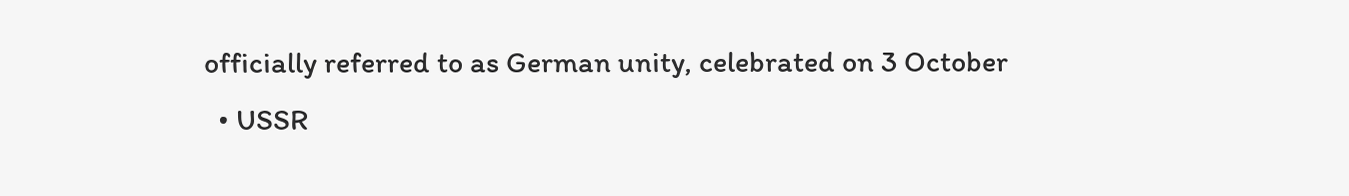officially referred to as German unity, celebrated on 3 October
  • USSR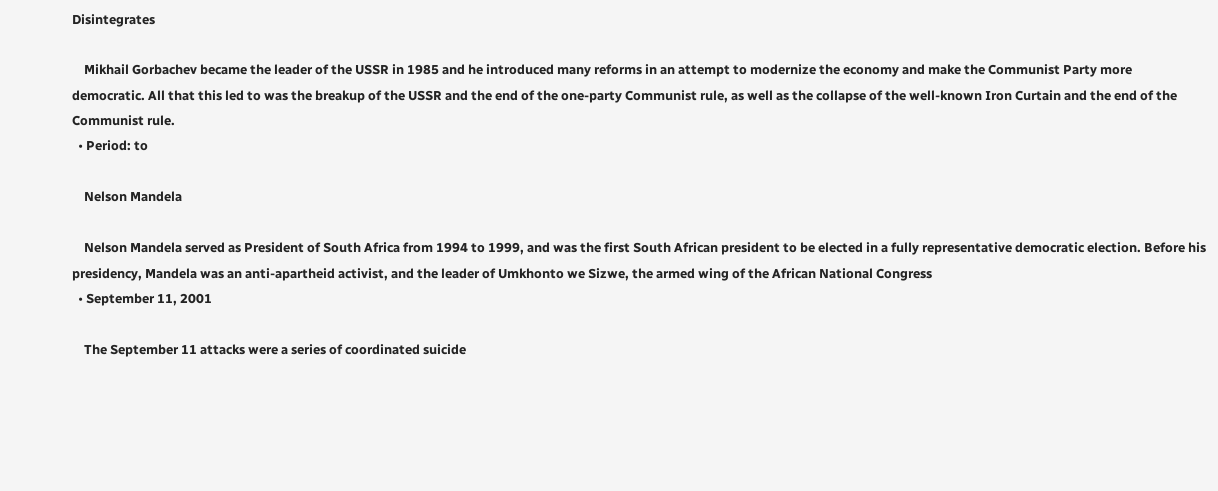Disintegrates

    Mikhail Gorbachev became the leader of the USSR in 1985 and he introduced many reforms in an attempt to modernize the economy and make the Communist Party more democratic. All that this led to was the breakup of the USSR and the end of the one-party Communist rule, as well as the collapse of the well-known Iron Curtain and the end of the Communist rule.
  • Period: to

    Nelson Mandela

    Nelson Mandela served as President of South Africa from 1994 to 1999, and was the first South African president to be elected in a fully representative democratic election. Before his presidency, Mandela was an anti-apartheid activist, and the leader of Umkhonto we Sizwe, the armed wing of the African National Congress
  • September 11, 2001

    The September 11 attacks were a series of coordinated suicide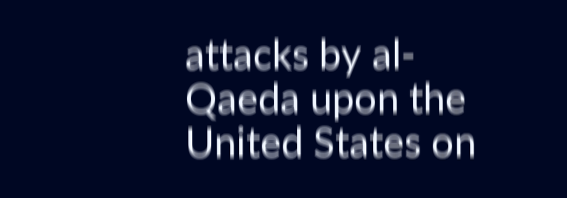attacks by al-Qaeda upon the United States on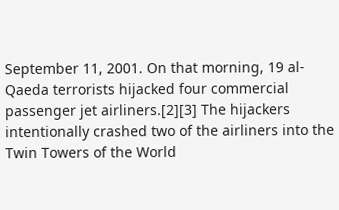September 11, 2001. On that morning, 19 al-Qaeda terrorists hijacked four commercial passenger jet airliners.[2][3] The hijackers intentionally crashed two of the airliners into the Twin Towers of the World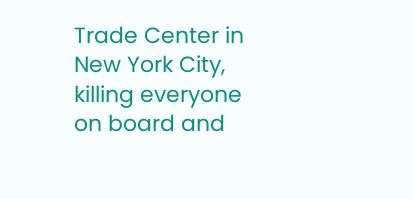Trade Center in New York City, killing everyone on board and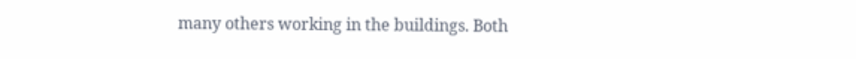many others working in the buildings. Both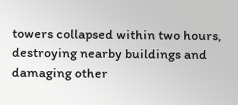towers collapsed within two hours, destroying nearby buildings and damaging other